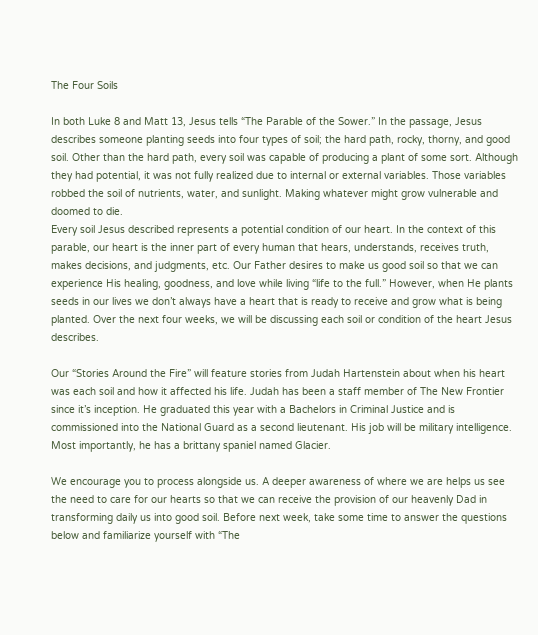The Four Soils

In both Luke 8 and Matt 13, Jesus tells “The Parable of the Sower.” In the passage, Jesus describes someone planting seeds into four types of soil; the hard path, rocky, thorny, and good soil. Other than the hard path, every soil was capable of producing a plant of some sort. Although they had potential, it was not fully realized due to internal or external variables. Those variables robbed the soil of nutrients, water, and sunlight. Making whatever might grow vulnerable and doomed to die.
Every soil Jesus described represents a potential condition of our heart. In the context of this parable, our heart is the inner part of every human that hears, understands, receives truth, makes decisions, and judgments, etc. Our Father desires to make us good soil so that we can experience His healing, goodness, and love while living “life to the full.” However, when He plants seeds in our lives we don’t always have a heart that is ready to receive and grow what is being planted. Over the next four weeks, we will be discussing each soil or condition of the heart Jesus describes.

Our “Stories Around the Fire” will feature stories from Judah Hartenstein about when his heart was each soil and how it affected his life. Judah has been a staff member of The New Frontier since it’s inception. He graduated this year with a Bachelors in Criminal Justice and is commissioned into the National Guard as a second lieutenant. His job will be military intelligence. Most importantly, he has a brittany spaniel named Glacier.

We encourage you to process alongside us. A deeper awareness of where we are helps us see the need to care for our hearts so that we can receive the provision of our heavenly Dad in transforming daily us into good soil. Before next week, take some time to answer the questions below and familiarize yourself with “The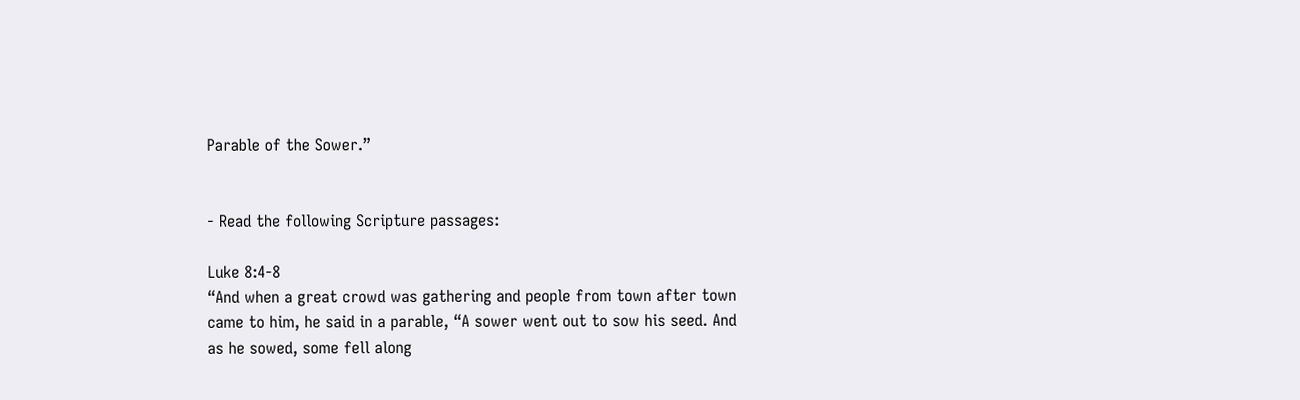Parable of the Sower.”


- Read the following Scripture passages:

Luke 8:4-8
“And when a great crowd was gathering and people from town after town came to him, he said in a parable, “A sower went out to sow his seed. And as he sowed, some fell along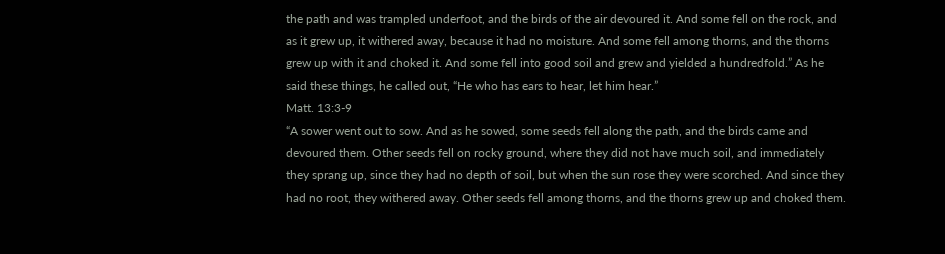the path and was trampled underfoot, and the birds of the air devoured it. And some fell on the rock, and as it grew up, it withered away, because it had no moisture. And some fell among thorns, and the thorns grew up with it and choked it. And some fell into good soil and grew and yielded a hundredfold.” As he said these things, he called out, “He who has ears to hear, let him hear.”
Matt. 13:3-9
“A sower went out to sow. And as he sowed, some seeds fell along the path, and the birds came and devoured them. Other seeds fell on rocky ground, where they did not have much soil, and immediately they sprang up, since they had no depth of soil, but when the sun rose they were scorched. And since they had no root, they withered away. Other seeds fell among thorns, and the thorns grew up and choked them.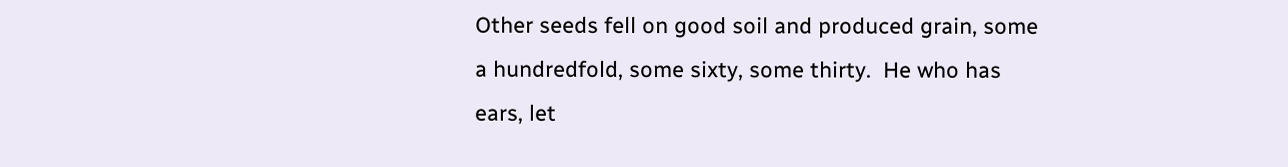Other seeds fell on good soil and produced grain, some a hundredfold, some sixty, some thirty.  He who has ears, let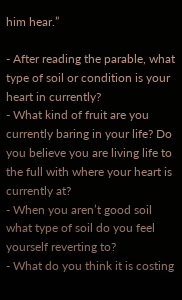him hear.”

- After reading the parable, what type of soil or condition is your heart in currently?
- What kind of fruit are you currently baring in your life? Do you believe you are living life to the full with where your heart is currently at?
- When you aren’t good soil what type of soil do you feel yourself reverting to?
- What do you think it is costing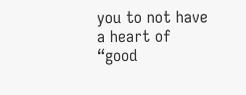you to not have a heart of  “good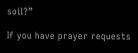soil?”

If you have prayer requests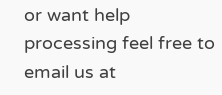or want help processing feel free to email us at